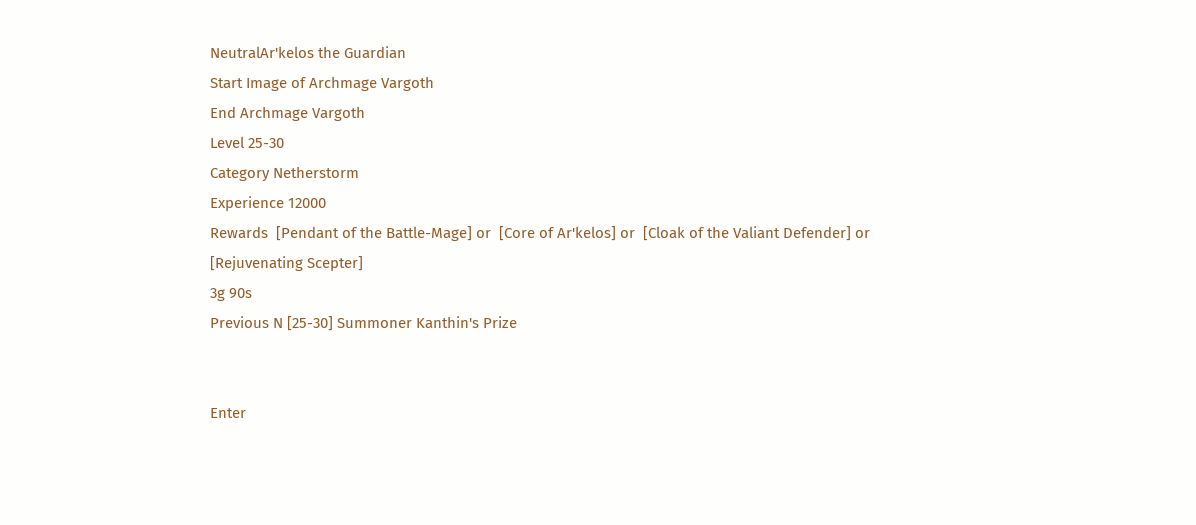NeutralAr'kelos the Guardian
Start Image of Archmage Vargoth
End Archmage Vargoth
Level 25-30
Category Netherstorm
Experience 12000
Rewards  [Pendant of the Battle-Mage] or  [Core of Ar'kelos] or  [Cloak of the Valiant Defender] or  [Rejuvenating Scepter]
3g 90s
Previous N [25-30] Summoner Kanthin's Prize


Enter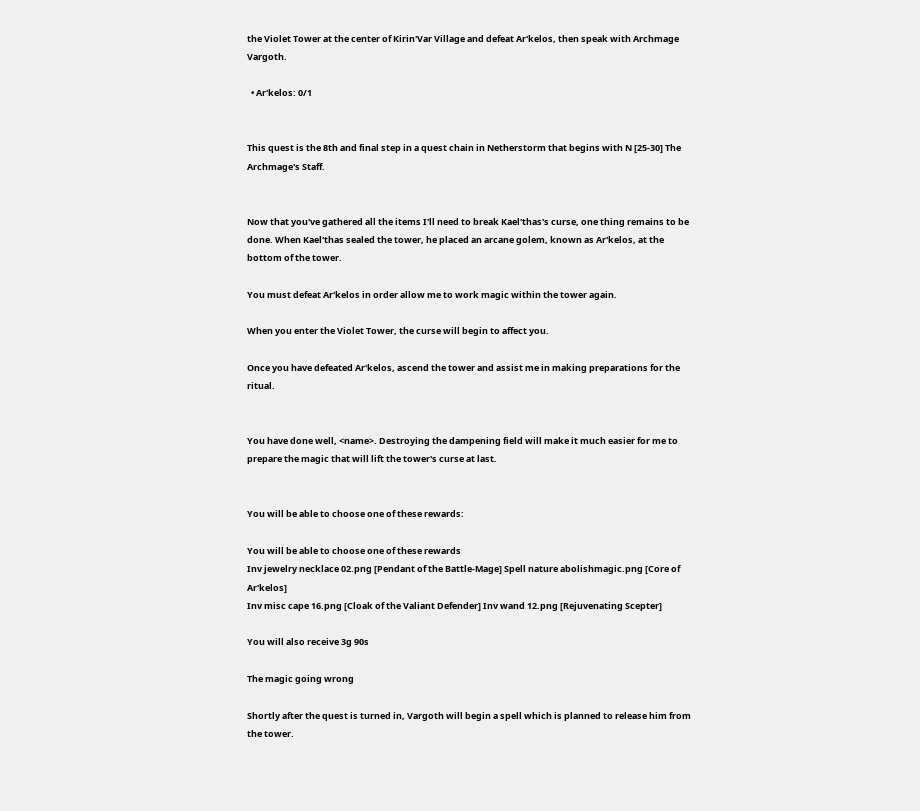the Violet Tower at the center of Kirin'Var Village and defeat Ar'kelos, then speak with Archmage Vargoth.

  • Ar'kelos: 0/1


This quest is the 8th and final step in a quest chain in Netherstorm that begins with N [25-30] The Archmage's Staff.


Now that you've gathered all the items I'll need to break Kael'thas's curse, one thing remains to be done. When Kael'thas sealed the tower, he placed an arcane golem, known as Ar'kelos, at the bottom of the tower.

You must defeat Ar'kelos in order allow me to work magic within the tower again.

When you enter the Violet Tower, the curse will begin to affect you.

Once you have defeated Ar'kelos, ascend the tower and assist me in making preparations for the ritual.


You have done well, <name>. Destroying the dampening field will make it much easier for me to prepare the magic that will lift the tower's curse at last.


You will be able to choose one of these rewards:

You will be able to choose one of these rewards
Inv jewelry necklace 02.png [Pendant of the Battle-Mage] Spell nature abolishmagic.png [Core of Ar'kelos]
Inv misc cape 16.png [Cloak of the Valiant Defender] Inv wand 12.png [Rejuvenating Scepter]

You will also receive 3g 90s

The magic going wrong

Shortly after the quest is turned in, Vargoth will begin a spell which is planned to release him from the tower.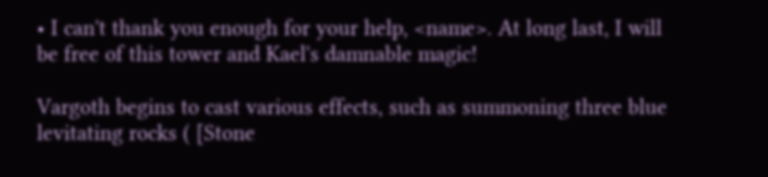• I can't thank you enough for your help, <name>. At long last, I will be free of this tower and Kael's damnable magic!

Vargoth begins to cast various effects, such as summoning three blue levitating rocks ( [Stone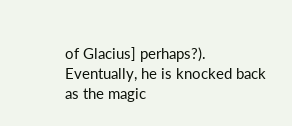of Glacius] perhaps?). Eventually, he is knocked back as the magic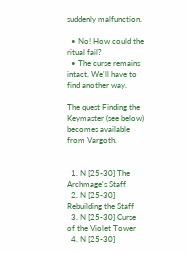suddenly malfunction.

  • No! How could the ritual fail?
  • The curse remains intact. We'll have to find another way.

The quest Finding the Keymaster (see below) becomes available from Vargoth.


  1. N [25-30] The Archmage's Staff
  2. N [25-30] Rebuilding the Staff
  3. N [25-30] Curse of the Violet Tower
  4. N [25-30]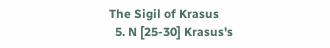The Sigil of Krasus
  5. N [25-30] Krasus's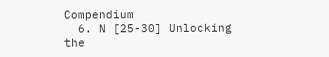Compendium
  6. N [25-30] Unlocking the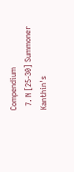Compendium
  7. N [25-30] Summoner Kanthin's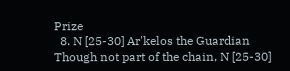Prize
  8. N [25-30] Ar'kelos the Guardian
Though not part of the chain, N [25-30]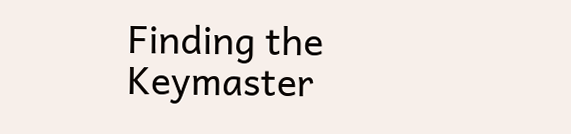Finding the Keymaster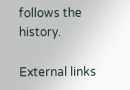follows the history.

External links